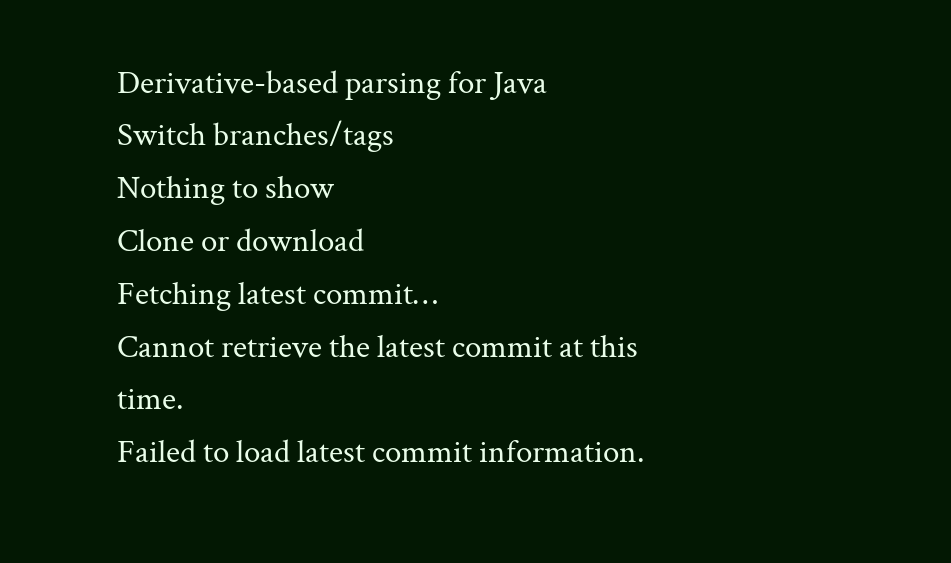Derivative-based parsing for Java
Switch branches/tags
Nothing to show
Clone or download
Fetching latest commit…
Cannot retrieve the latest commit at this time.
Failed to load latest commit information.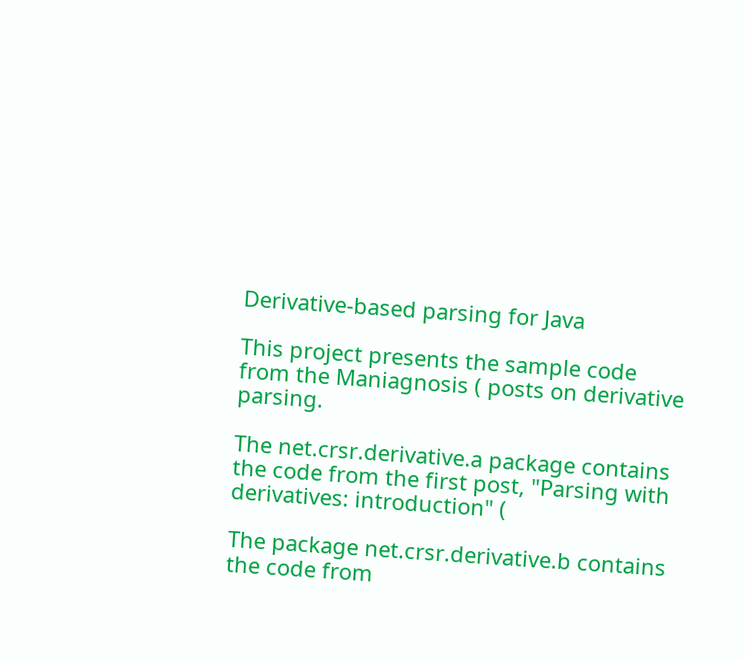Derivative-based parsing for Java

This project presents the sample code from the Maniagnosis ( posts on derivative parsing.

The net.crsr.derivative.a package contains the code from the first post, "Parsing with derivatives: introduction" (

The package net.crsr.derivative.b contains the code from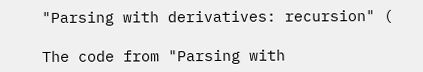"Parsing with derivatives: recursion" (

The code from "Parsing with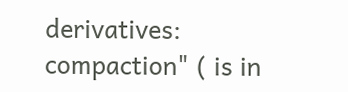derivatives: compaction" ( is in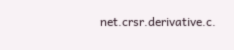net.crsr.derivative.c.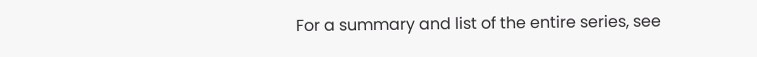For a summary and list of the entire series, see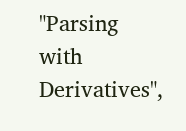"Parsing with Derivatives",